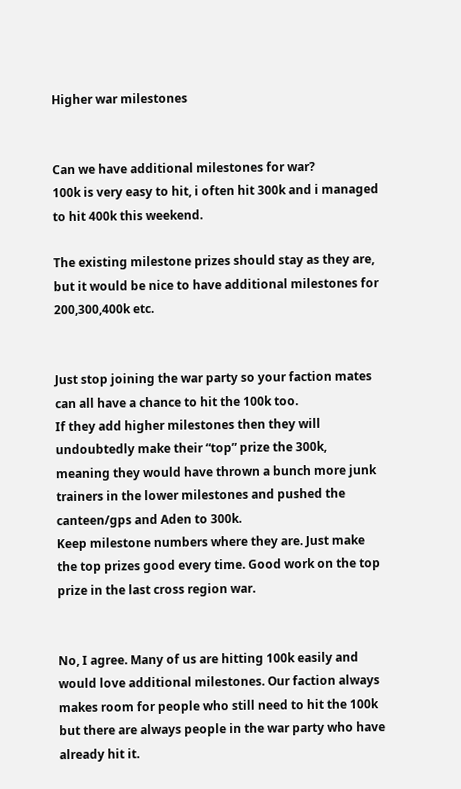Higher war milestones


Can we have additional milestones for war?
100k is very easy to hit, i often hit 300k and i managed to hit 400k this weekend.

The existing milestone prizes should stay as they are, but it would be nice to have additional milestones for 200,300,400k etc.


Just stop joining the war party so your faction mates can all have a chance to hit the 100k too.
If they add higher milestones then they will undoubtedly make their “top” prize the 300k, meaning they would have thrown a bunch more junk trainers in the lower milestones and pushed the canteen/gps and Aden to 300k.
Keep milestone numbers where they are. Just make the top prizes good every time. Good work on the top prize in the last cross region war.


No, I agree. Many of us are hitting 100k easily and would love additional milestones. Our faction always makes room for people who still need to hit the 100k but there are always people in the war party who have already hit it.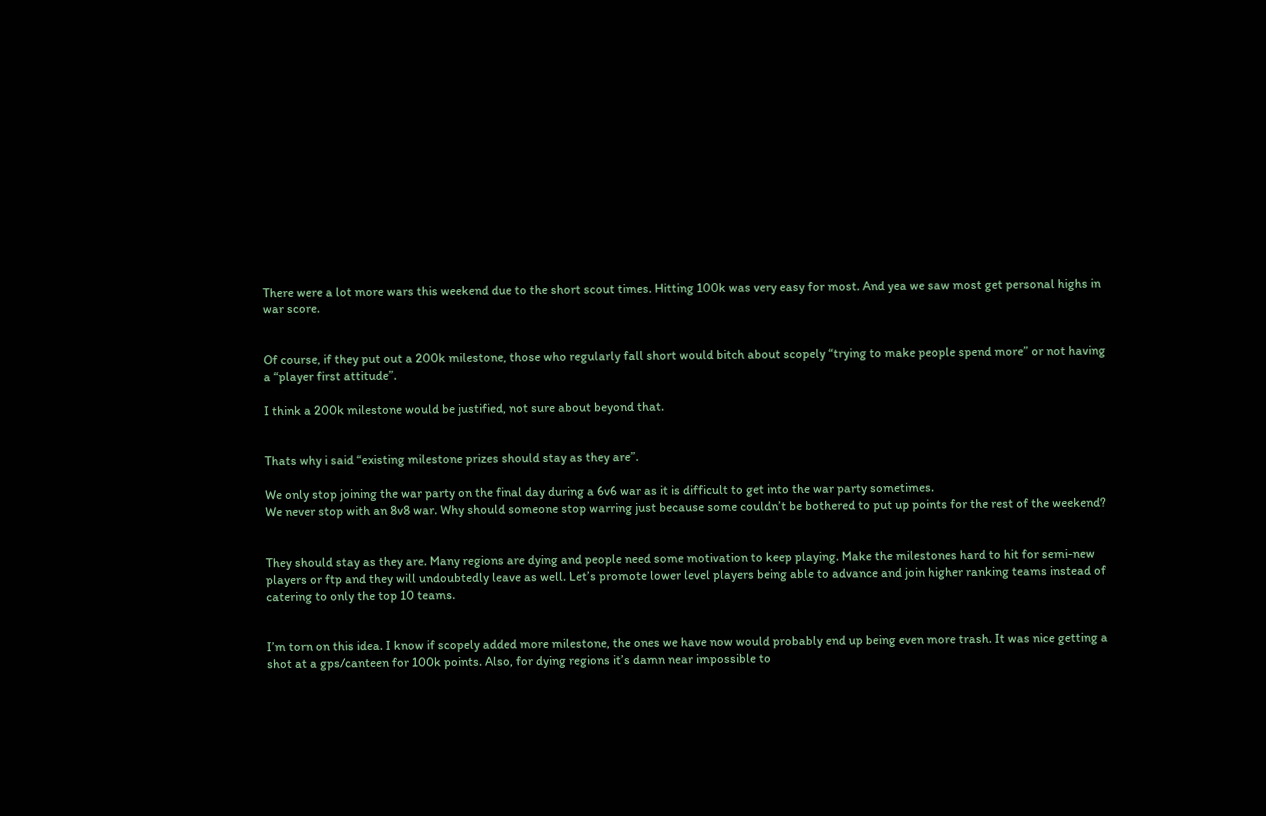There were a lot more wars this weekend due to the short scout times. Hitting 100k was very easy for most. And yea we saw most get personal highs in war score.


Of course, if they put out a 200k milestone, those who regularly fall short would bitch about scopely “trying to make people spend more” or not having a “player first attitude”.

I think a 200k milestone would be justified, not sure about beyond that.


Thats why i said “existing milestone prizes should stay as they are”.

We only stop joining the war party on the final day during a 6v6 war as it is difficult to get into the war party sometimes.
We never stop with an 8v8 war. Why should someone stop warring just because some couldn’t be bothered to put up points for the rest of the weekend?


They should stay as they are. Many regions are dying and people need some motivation to keep playing. Make the milestones hard to hit for semi-new players or ftp and they will undoubtedly leave as well. Let’s promote lower level players being able to advance and join higher ranking teams instead of catering to only the top 10 teams.


I’m torn on this idea. I know if scopely added more milestone, the ones we have now would probably end up being even more trash. It was nice getting a shot at a gps/canteen for 100k points. Also, for dying regions it’s damn near impossible to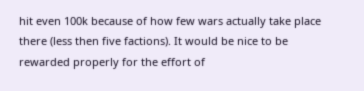hit even 100k because of how few wars actually take place there (less then five factions). It would be nice to be rewarded properly for the effort of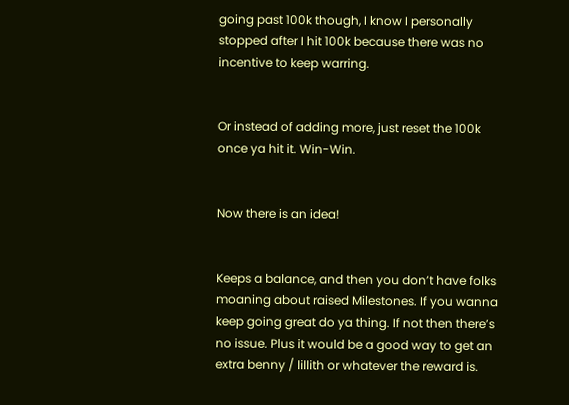going past 100k though, I know I personally stopped after I hit 100k because there was no incentive to keep warring.


Or instead of adding more, just reset the 100k once ya hit it. Win-Win.


Now there is an idea!


Keeps a balance, and then you don’t have folks moaning about raised Milestones. If you wanna keep going great do ya thing. If not then there’s no issue. Plus it would be a good way to get an extra benny / lillith or whatever the reward is.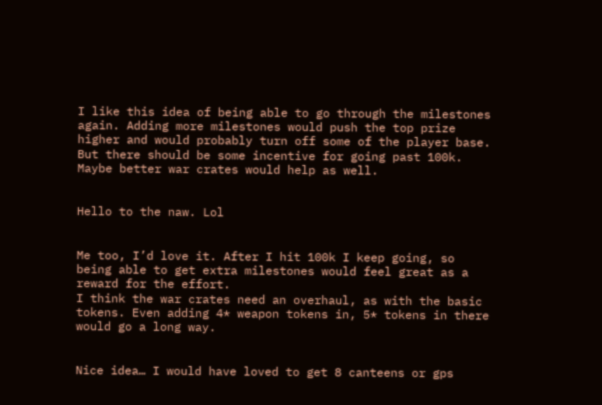I like this idea of being able to go through the milestones again. Adding more milestones would push the top prize higher and would probably turn off some of the player base. But there should be some incentive for going past 100k. Maybe better war crates would help as well.


Hello to the naw. Lol


Me too, I’d love it. After I hit 100k I keep going, so being able to get extra milestones would feel great as a reward for the effort.
I think the war crates need an overhaul, as with the basic tokens. Even adding 4* weapon tokens in, 5* tokens in there would go a long way.


Nice idea… I would have loved to get 8 canteens or gps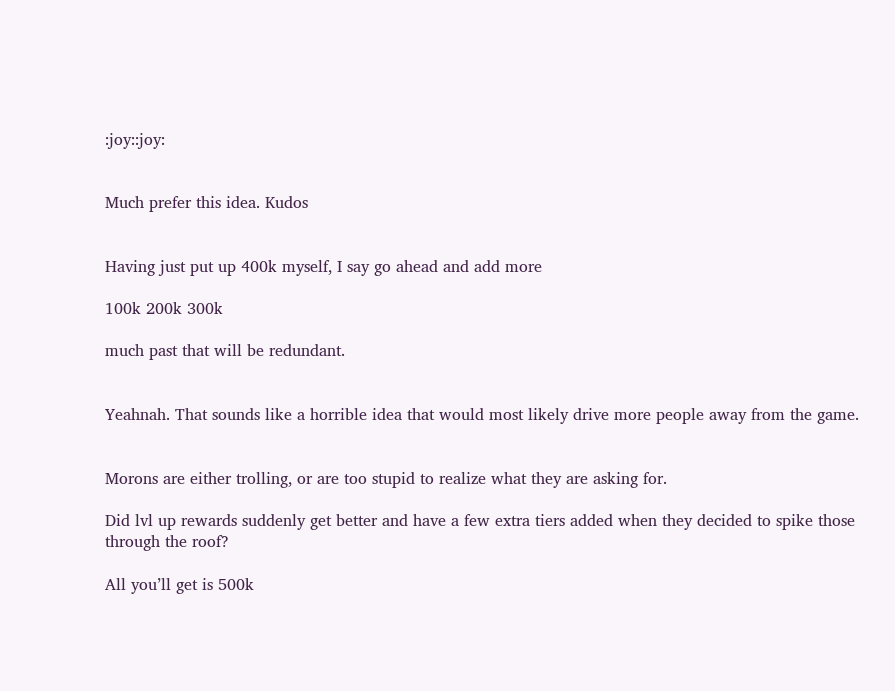:joy::joy:


Much prefer this idea. Kudos


Having just put up 400k myself, I say go ahead and add more

100k 200k 300k

much past that will be redundant.


Yeahnah. That sounds like a horrible idea that would most likely drive more people away from the game.


Morons are either trolling, or are too stupid to realize what they are asking for.

Did lvl up rewards suddenly get better and have a few extra tiers added when they decided to spike those through the roof?

All you’ll get is 500k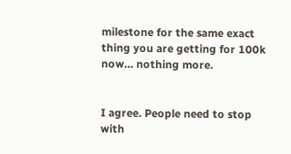milestone for the same exact thing you are getting for 100k now… nothing more.


I agree. People need to stop with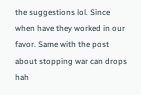the suggestions lol. Since when have they worked in our favor. Same with the post about stopping war can drops hah